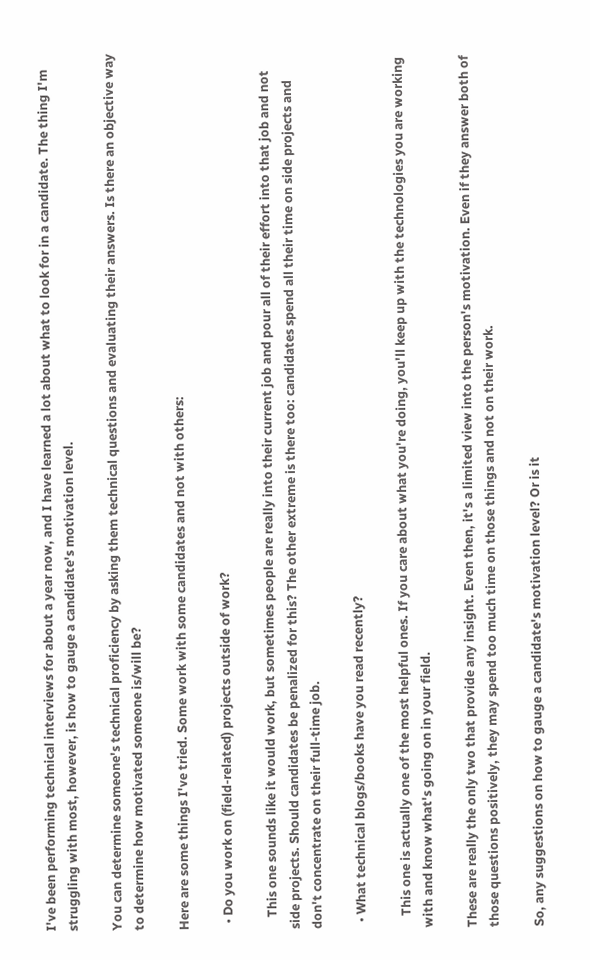I've been performing technical interviews for about a year now, and I have learned a lot about what to look for in a candidate. The thing I'm struggling with most, however, is how to gauge a candidate's motivation level.

You can determine someone's technical proficiency by asking them technical questions and evaluating their answers. Is there an objective way to determine how motivated someone is/will be?

Here are some things I've tried. Some work with some candidates and not with others:

  • Do you work on (field-related) projects outside of work?

    This one sounds like it would work, but sometimes people are really into their current job and pour all of their effort into that job and not side projects. Should candidates be penalized for this? The other extreme is there too: candidates spend all their time on side projects and don't concentrate on their full-time job.

  • What technical blogs/books have you read recently?

    This one is actually one of the most helpful ones. If you care about what you're doing, you'll keep up with the technologies you are working with and know what's going on in your field.

These are really the only two that provide any insight. Even then, it's a limited view into the person's motivation. Even if they answer both of those questions positively, they may spend too much time on those things and not on their work.

So, any suggestions on how to gauge a candidate's motivation level? Or is it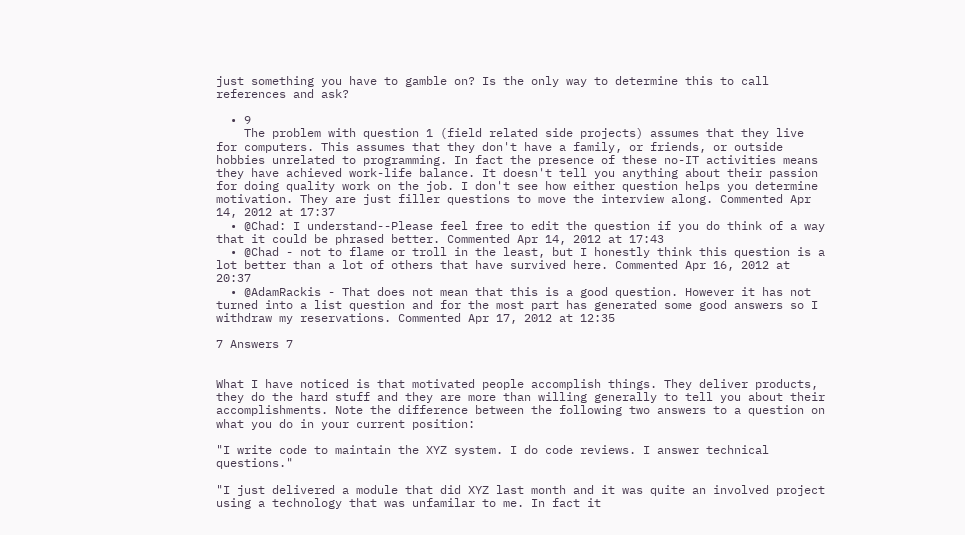just something you have to gamble on? Is the only way to determine this to call references and ask?

  • 9
    The problem with question 1 (field related side projects) assumes that they live for computers. This assumes that they don't have a family, or friends, or outside hobbies unrelated to programming. In fact the presence of these no-IT activities means they have achieved work-life balance. It doesn't tell you anything about their passion for doing quality work on the job. I don't see how either question helps you determine motivation. They are just filler questions to move the interview along. Commented Apr 14, 2012 at 17:37
  • @Chad: I understand--Please feel free to edit the question if you do think of a way that it could be phrased better. Commented Apr 14, 2012 at 17:43
  • @Chad - not to flame or troll in the least, but I honestly think this question is a lot better than a lot of others that have survived here. Commented Apr 16, 2012 at 20:37
  • @AdamRackis - That does not mean that this is a good question. However it has not turned into a list question and for the most part has generated some good answers so I withdraw my reservations. Commented Apr 17, 2012 at 12:35

7 Answers 7


What I have noticed is that motivated people accomplish things. They deliver products, they do the hard stuff and they are more than willing generally to tell you about their accomplishments. Note the difference between the following two answers to a question on what you do in your current position:

"I write code to maintain the XYZ system. I do code reviews. I answer technical questions."

"I just delivered a module that did XYZ last month and it was quite an involved project using a technology that was unfamilar to me. In fact it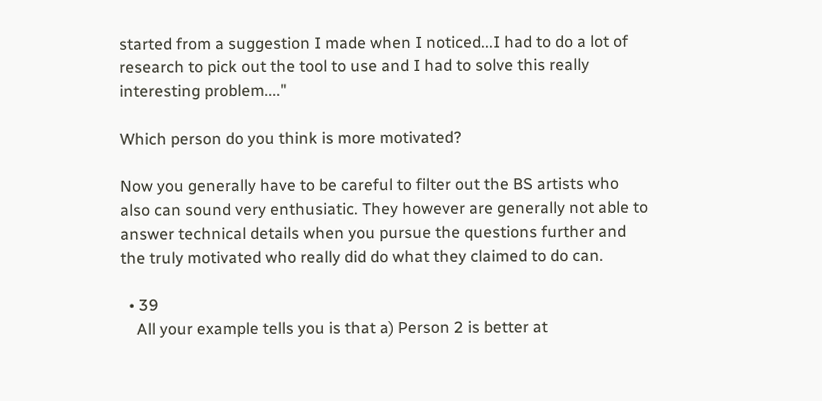started from a suggestion I made when I noticed...I had to do a lot of research to pick out the tool to use and I had to solve this really interesting problem...."

Which person do you think is more motivated?

Now you generally have to be careful to filter out the BS artists who also can sound very enthusiatic. They however are generally not able to answer technical details when you pursue the questions further and the truly motivated who really did do what they claimed to do can.

  • 39
    All your example tells you is that a) Person 2 is better at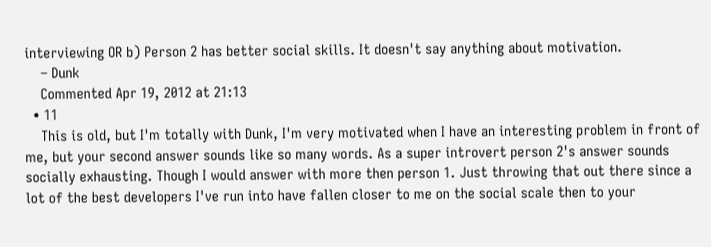interviewing OR b) Person 2 has better social skills. It doesn't say anything about motivation.
    – Dunk
    Commented Apr 19, 2012 at 21:13
  • 11
    This is old, but I'm totally with Dunk, I'm very motivated when I have an interesting problem in front of me, but your second answer sounds like so many words. As a super introvert person 2's answer sounds socially exhausting. Though I would answer with more then person 1. Just throwing that out there since a lot of the best developers I've run into have fallen closer to me on the social scale then to your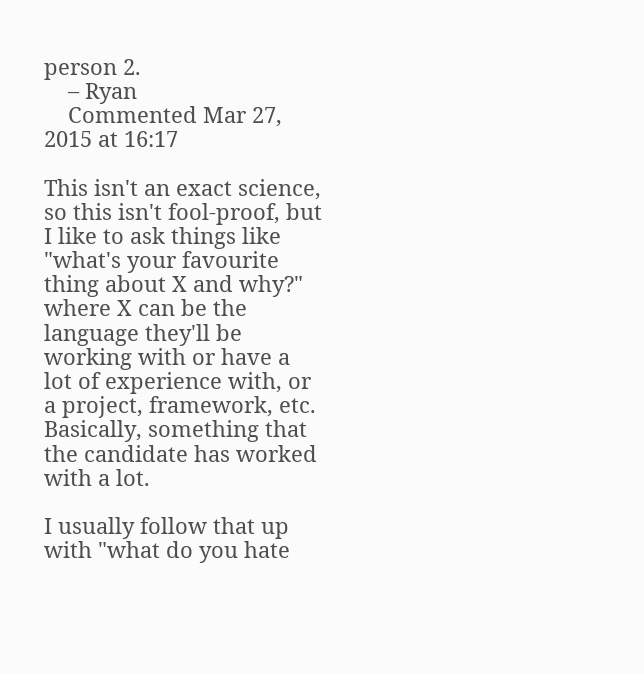person 2.
    – Ryan
    Commented Mar 27, 2015 at 16:17

This isn't an exact science, so this isn't fool-proof, but I like to ask things like "what's your favourite thing about X and why?" where X can be the language they'll be working with or have a lot of experience with, or a project, framework, etc. Basically, something that the candidate has worked with a lot.

I usually follow that up with "what do you hate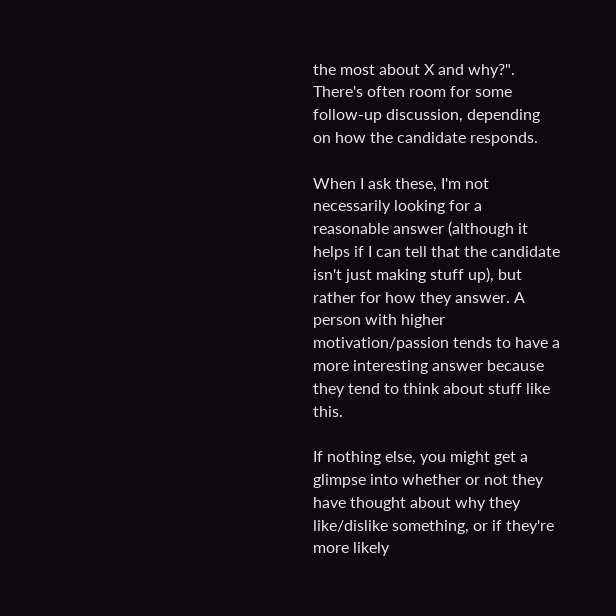the most about X and why?". There's often room for some follow-up discussion, depending on how the candidate responds.

When I ask these, I'm not necessarily looking for a reasonable answer (although it helps if I can tell that the candidate isn't just making stuff up), but rather for how they answer. A person with higher motivation/passion tends to have a more interesting answer because they tend to think about stuff like this.

If nothing else, you might get a glimpse into whether or not they have thought about why they like/dislike something, or if they're more likely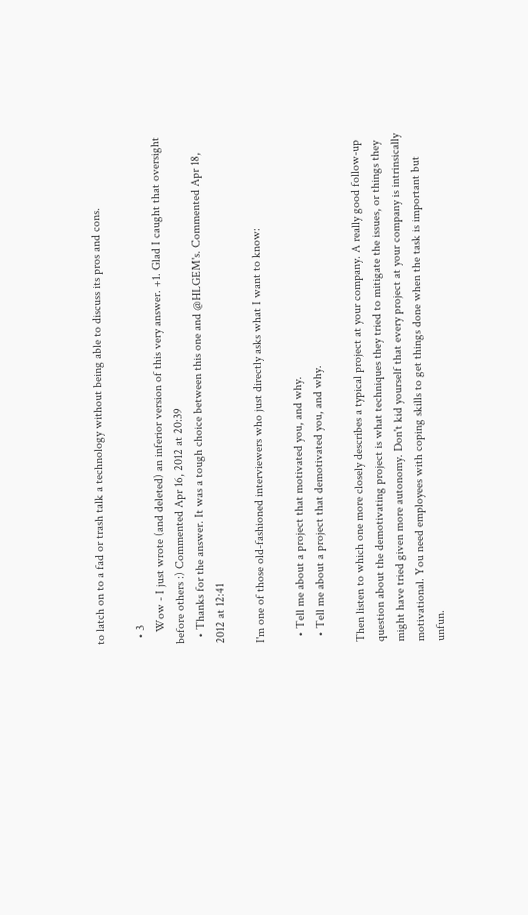to latch on to a fad or trash talk a technology without being able to discuss its pros and cons.

  • 3
    Wow - I just wrote (and deleted) an inferior version of this very answer. +1. Glad I caught that oversight before others :) Commented Apr 16, 2012 at 20:39
  • Thanks for the answer. It was a tough choice between this one and @HLGEM's. Commented Apr 18, 2012 at 12:41

I'm one of those old-fashioned interviewers who just directly asks what I want to know:

  • Tell me about a project that motivated you, and why.
  • Tell me about a project that demotivated you, and why.

Then listen to which one more closely describes a typical project at your company. A really good follow-up question about the demotivating project is what techniques they tried to mitigate the issues, or things they might have tried given more autonomy. Don't kid yourself that every project at your company is intrinsically motivational. You need employees with coping skills to get things done when the task is important but unfun.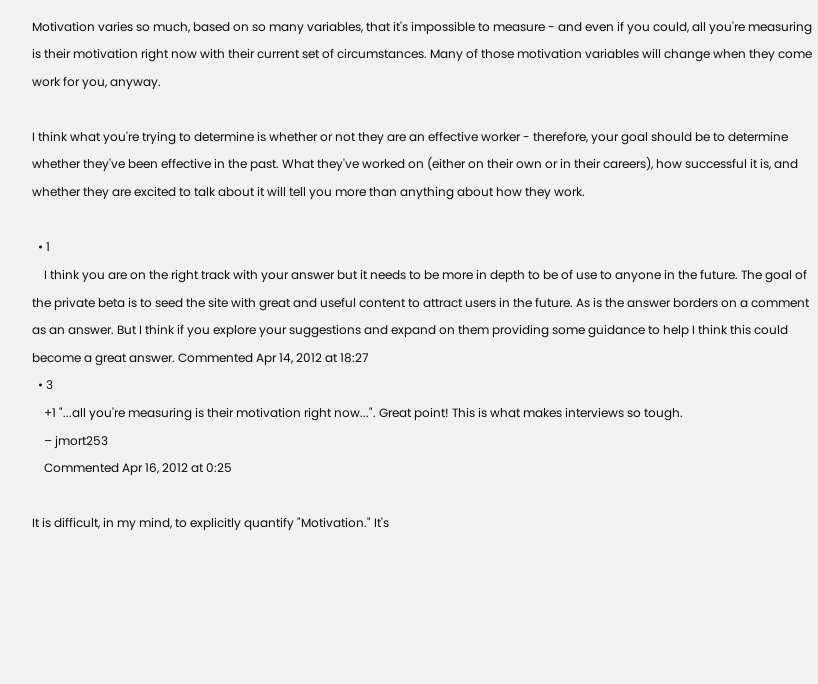Motivation varies so much, based on so many variables, that it's impossible to measure - and even if you could, all you're measuring is their motivation right now with their current set of circumstances. Many of those motivation variables will change when they come work for you, anyway.

I think what you're trying to determine is whether or not they are an effective worker - therefore, your goal should be to determine whether they've been effective in the past. What they've worked on (either on their own or in their careers), how successful it is, and whether they are excited to talk about it will tell you more than anything about how they work.

  • 1
    I think you are on the right track with your answer but it needs to be more in depth to be of use to anyone in the future. The goal of the private beta is to seed the site with great and useful content to attract users in the future. As is the answer borders on a comment as an answer. But I think if you explore your suggestions and expand on them providing some guidance to help I think this could become a great answer. Commented Apr 14, 2012 at 18:27
  • 3
    +1 "...all you're measuring is their motivation right now...". Great point! This is what makes interviews so tough.
    – jmort253
    Commented Apr 16, 2012 at 0:25

It is difficult, in my mind, to explicitly quantify "Motivation." It's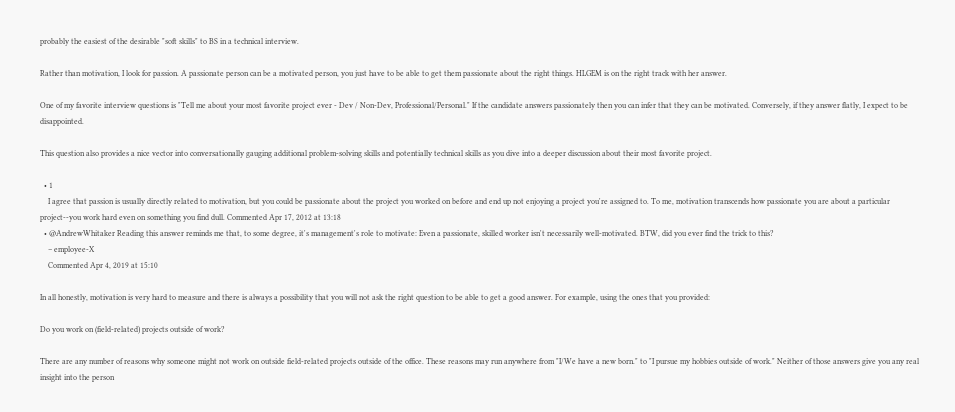probably the easiest of the desirable "soft skills" to BS in a technical interview.

Rather than motivation, I look for passion. A passionate person can be a motivated person, you just have to be able to get them passionate about the right things. HLGEM is on the right track with her answer.

One of my favorite interview questions is "Tell me about your most favorite project ever - Dev / Non-Dev, Professional/Personal." If the candidate answers passionately then you can infer that they can be motivated. Conversely, if they answer flatly, I expect to be disappointed.

This question also provides a nice vector into conversationally gauging additional problem-solving skills and potentially technical skills as you dive into a deeper discussion about their most favorite project.

  • 1
    I agree that passion is usually directly related to motivation, but you could be passionate about the project you worked on before and end up not enjoying a project you're assigned to. To me, motivation transcends how passionate you are about a particular project--you work hard even on something you find dull. Commented Apr 17, 2012 at 13:18
  • @AndrewWhitaker Reading this answer reminds me that, to some degree, it's management's role to motivate: Even a passionate, skilled worker isn't necessarily well-motivated. BTW, did you ever find the trick to this?
    – employee-X
    Commented Apr 4, 2019 at 15:10

In all honestly, motivation is very hard to measure and there is always a possibility that you will not ask the right question to be able to get a good answer. For example, using the ones that you provided:

Do you work on (field-related) projects outside of work?

There are any number of reasons why someone might not work on outside field-related projects outside of the office. These reasons may run anywhere from "I/We have a new born." to "I pursue my hobbies outside of work." Neither of those answers give you any real insight into the person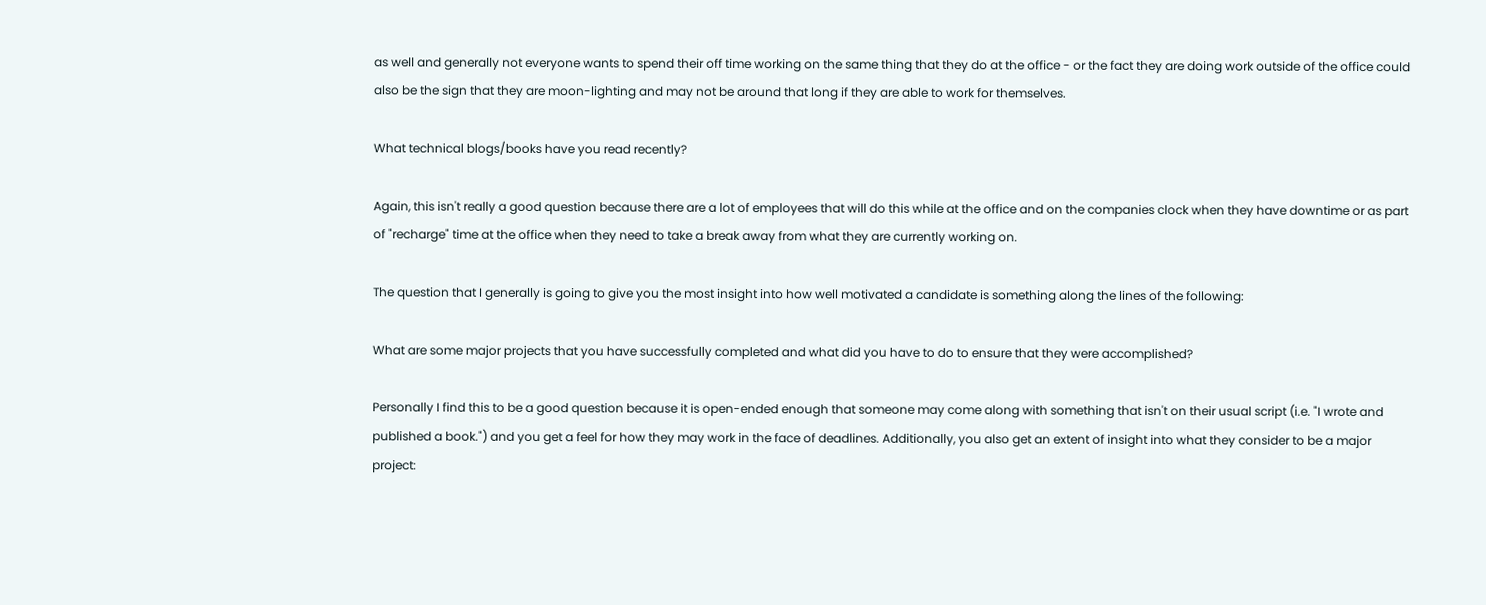as well and generally not everyone wants to spend their off time working on the same thing that they do at the office - or the fact they are doing work outside of the office could also be the sign that they are moon-lighting and may not be around that long if they are able to work for themselves.

What technical blogs/books have you read recently?

Again, this isn't really a good question because there are a lot of employees that will do this while at the office and on the companies clock when they have downtime or as part of "recharge" time at the office when they need to take a break away from what they are currently working on.

The question that I generally is going to give you the most insight into how well motivated a candidate is something along the lines of the following:

What are some major projects that you have successfully completed and what did you have to do to ensure that they were accomplished?

Personally I find this to be a good question because it is open-ended enough that someone may come along with something that isn't on their usual script (i.e. "I wrote and published a book.") and you get a feel for how they may work in the face of deadlines. Additionally, you also get an extent of insight into what they consider to be a major project: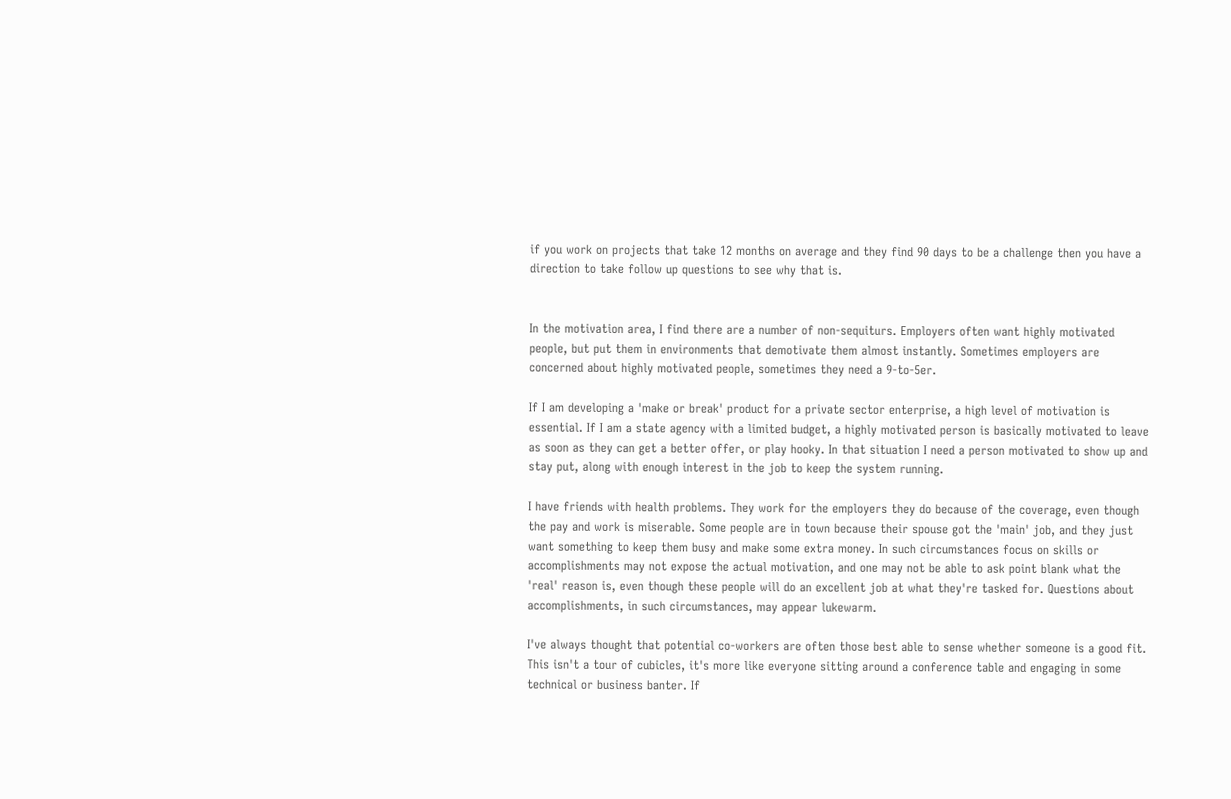if you work on projects that take 12 months on average and they find 90 days to be a challenge then you have a direction to take follow up questions to see why that is.


In the motivation area, I find there are a number of non-sequiturs. Employers often want highly motivated people, but put them in environments that demotivate them almost instantly. Sometimes employers are concerned about highly motivated people, sometimes they need a 9-to-5er.

If I am developing a 'make or break' product for a private sector enterprise, a high level of motivation is essential. If I am a state agency with a limited budget, a highly motivated person is basically motivated to leave as soon as they can get a better offer, or play hooky. In that situation I need a person motivated to show up and stay put, along with enough interest in the job to keep the system running.

I have friends with health problems. They work for the employers they do because of the coverage, even though the pay and work is miserable. Some people are in town because their spouse got the 'main' job, and they just want something to keep them busy and make some extra money. In such circumstances focus on skills or accomplishments may not expose the actual motivation, and one may not be able to ask point blank what the 'real' reason is, even though these people will do an excellent job at what they're tasked for. Questions about accomplishments, in such circumstances, may appear lukewarm.

I've always thought that potential co-workers are often those best able to sense whether someone is a good fit. This isn't a tour of cubicles, it's more like everyone sitting around a conference table and engaging in some technical or business banter. If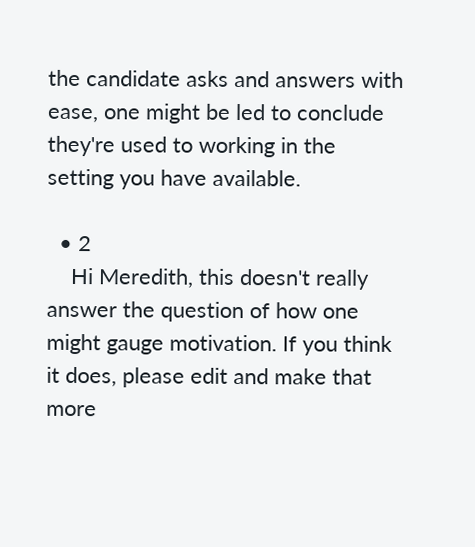the candidate asks and answers with ease, one might be led to conclude they're used to working in the setting you have available.

  • 2
    Hi Meredith, this doesn't really answer the question of how one might gauge motivation. If you think it does, please edit and make that more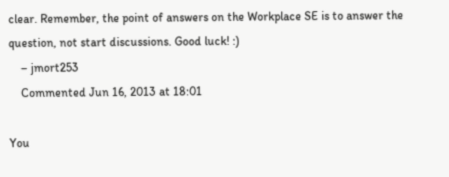clear. Remember, the point of answers on the Workplace SE is to answer the question, not start discussions. Good luck! :)
    – jmort253
    Commented Jun 16, 2013 at 18:01

You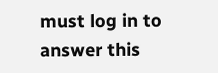must log in to answer this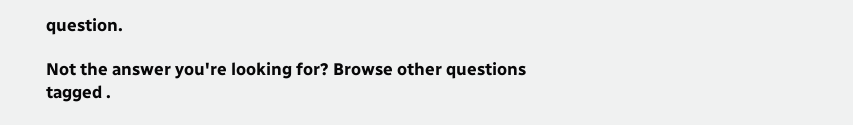question.

Not the answer you're looking for? Browse other questions tagged .